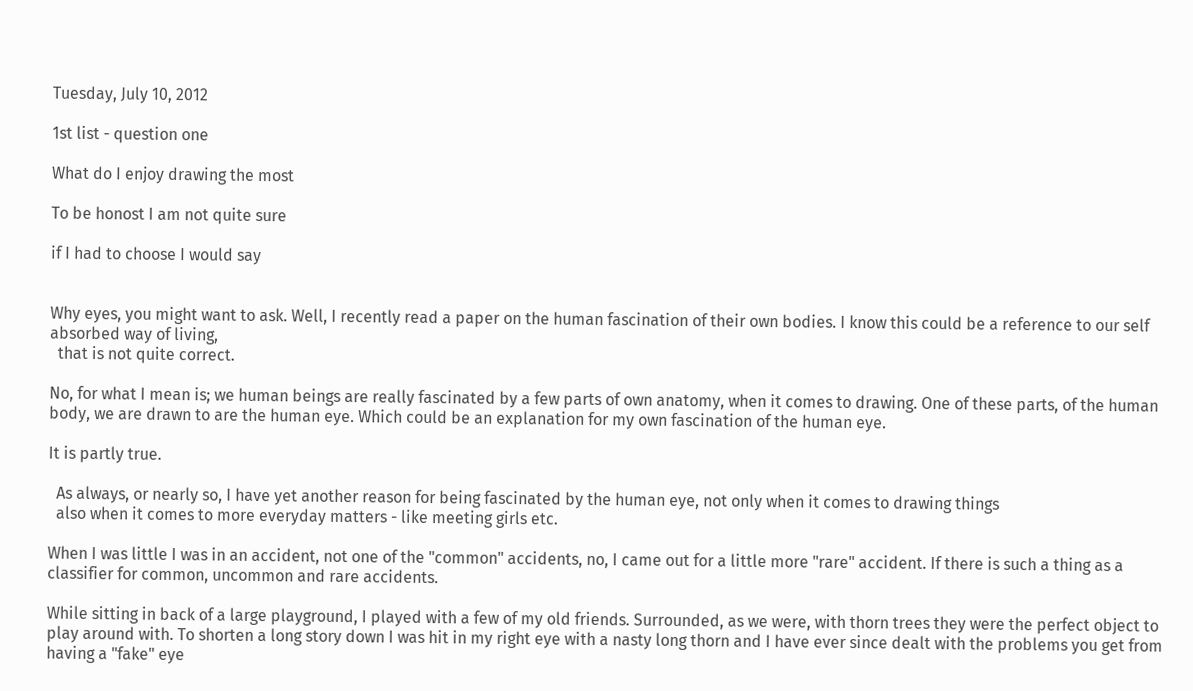Tuesday, July 10, 2012

1st list - question one

What do I enjoy drawing the most

To be honost I am not quite sure

if I had to choose I would say


Why eyes, you might want to ask. Well, I recently read a paper on the human fascination of their own bodies. I know this could be a reference to our self absorbed way of living,
  that is not quite correct.

No, for what I mean is; we human beings are really fascinated by a few parts of own anatomy, when it comes to drawing. One of these parts, of the human body, we are drawn to are the human eye. Which could be an explanation for my own fascination of the human eye.

It is partly true.

  As always, or nearly so, I have yet another reason for being fascinated by the human eye, not only when it comes to drawing things
  also when it comes to more everyday matters - like meeting girls etc.

When I was little I was in an accident, not one of the "common" accidents, no, I came out for a little more "rare" accident. If there is such a thing as a classifier for common, uncommon and rare accidents.

While sitting in back of a large playground, I played with a few of my old friends. Surrounded, as we were, with thorn trees they were the perfect object to play around with. To shorten a long story down I was hit in my right eye with a nasty long thorn and I have ever since dealt with the problems you get from having a "fake" eye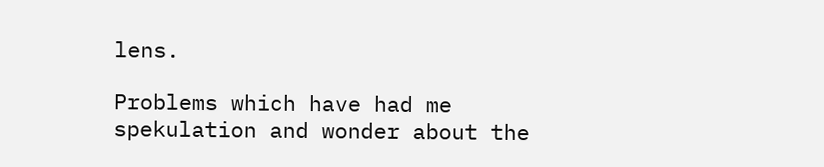lens.

Problems which have had me spekulation and wonder about the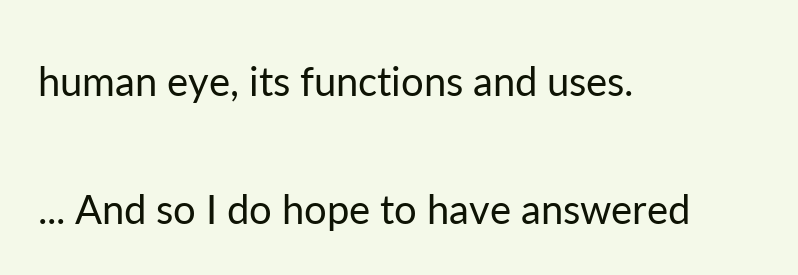human eye, its functions and uses.

... And so I do hope to have answered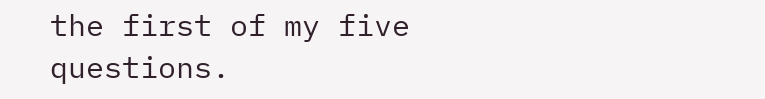the first of my five questions.